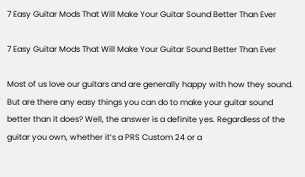7 Easy Guitar Mods That Will Make Your Guitar Sound Better Than Ever

7 Easy Guitar Mods That Will Make Your Guitar Sound Better Than Ever

Most of us love our guitars and are generally happy with how they sound. But are there any easy things you can do to make your guitar sound better than it does? Well, the answer is a definite yes. Regardless of the guitar you own, whether it’s a PRS Custom 24 or a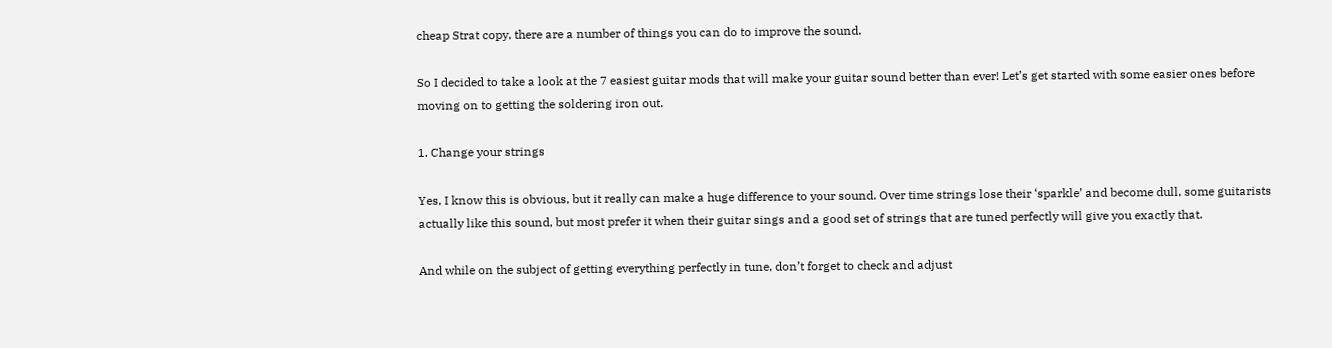cheap Strat copy, there are a number of things you can do to improve the sound.

So I decided to take a look at the 7 easiest guitar mods that will make your guitar sound better than ever! Let’s get started with some easier ones before moving on to getting the soldering iron out.

1. Change your strings

Yes, I know this is obvious, but it really can make a huge difference to your sound. Over time strings lose their ‘sparkle’ and become dull, some guitarists actually like this sound, but most prefer it when their guitar sings and a good set of strings that are tuned perfectly will give you exactly that.

And while on the subject of getting everything perfectly in tune, don’t forget to check and adjust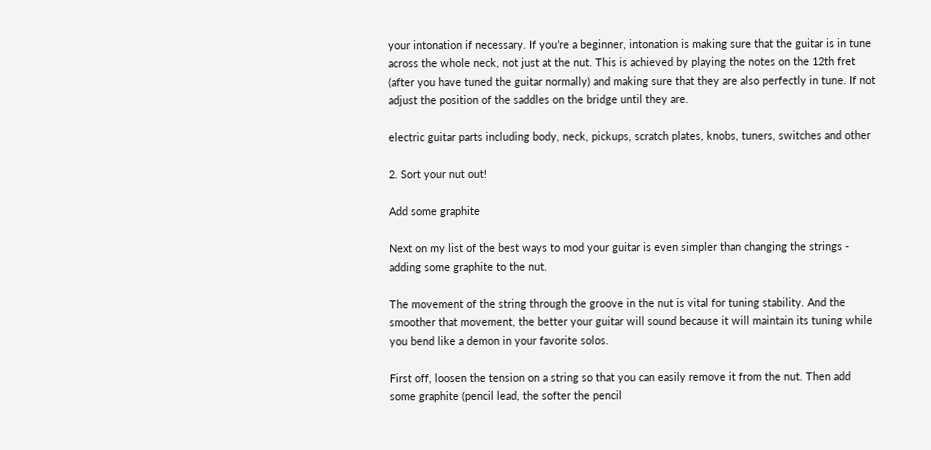your intonation if necessary. If you’re a beginner, intonation is making sure that the guitar is in tune across the whole neck, not just at the nut. This is achieved by playing the notes on the 12th fret (after you have tuned the guitar normally) and making sure that they are also perfectly in tune. If not adjust the position of the saddles on the bridge until they are.

electric guitar parts including body, neck, pickups, scratch plates, knobs, tuners, switches and other

2. Sort your nut out!

Add some graphite

Next on my list of the best ways to mod your guitar is even simpler than changing the strings - adding some graphite to the nut.

The movement of the string through the groove in the nut is vital for tuning stability. And the smoother that movement, the better your guitar will sound because it will maintain its tuning while you bend like a demon in your favorite solos.

First off, loosen the tension on a string so that you can easily remove it from the nut. Then add some graphite (pencil lead, the softer the pencil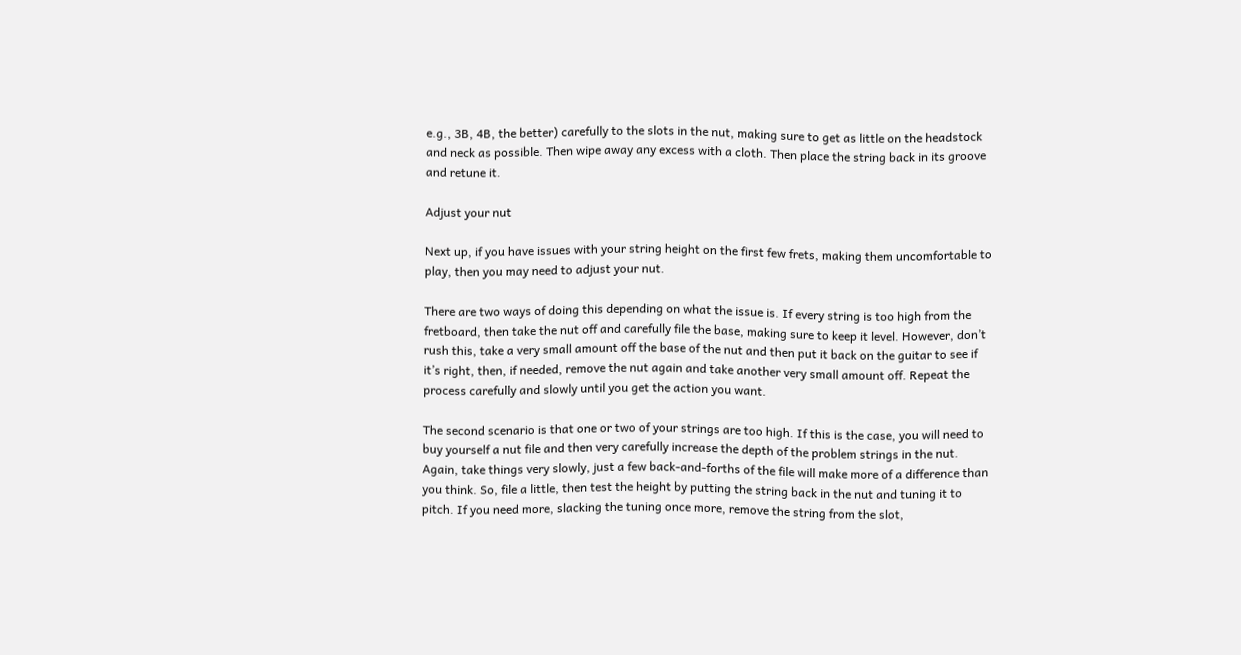e.g., 3B, 4B, the better) carefully to the slots in the nut, making sure to get as little on the headstock and neck as possible. Then wipe away any excess with a cloth. Then place the string back in its groove and retune it.

Adjust your nut

Next up, if you have issues with your string height on the first few frets, making them uncomfortable to play, then you may need to adjust your nut.

There are two ways of doing this depending on what the issue is. If every string is too high from the fretboard, then take the nut off and carefully file the base, making sure to keep it level. However, don’t rush this, take a very small amount off the base of the nut and then put it back on the guitar to see if it’s right, then, if needed, remove the nut again and take another very small amount off. Repeat the process carefully and slowly until you get the action you want.

The second scenario is that one or two of your strings are too high. If this is the case, you will need to buy yourself a nut file and then very carefully increase the depth of the problem strings in the nut. Again, take things very slowly, just a few back-and-forths of the file will make more of a difference than you think. So, file a little, then test the height by putting the string back in the nut and tuning it to pitch. If you need more, slacking the tuning once more, remove the string from the slot,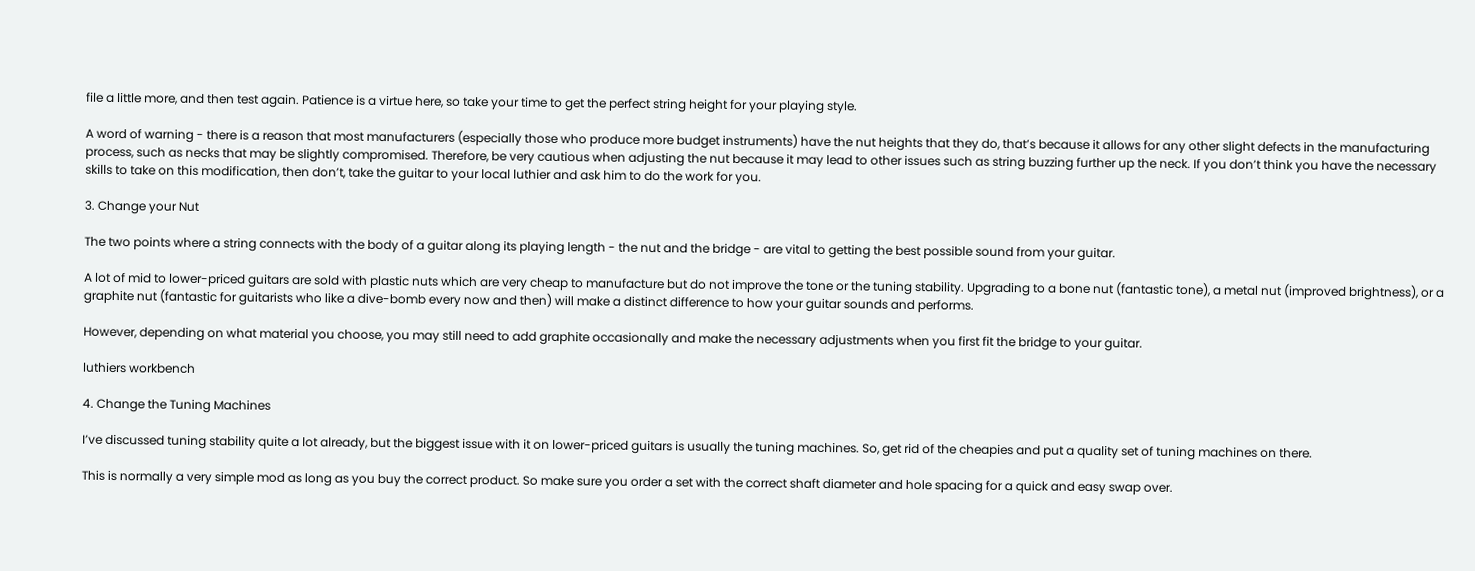file a little more, and then test again. Patience is a virtue here, so take your time to get the perfect string height for your playing style.

A word of warning - there is a reason that most manufacturers (especially those who produce more budget instruments) have the nut heights that they do, that’s because it allows for any other slight defects in the manufacturing process, such as necks that may be slightly compromised. Therefore, be very cautious when adjusting the nut because it may lead to other issues such as string buzzing further up the neck. If you don’t think you have the necessary skills to take on this modification, then don’t, take the guitar to your local luthier and ask him to do the work for you.

3. Change your Nut

The two points where a string connects with the body of a guitar along its playing length - the nut and the bridge - are vital to getting the best possible sound from your guitar.

A lot of mid to lower-priced guitars are sold with plastic nuts which are very cheap to manufacture but do not improve the tone or the tuning stability. Upgrading to a bone nut (fantastic tone), a metal nut (improved brightness), or a graphite nut (fantastic for guitarists who like a dive-bomb every now and then) will make a distinct difference to how your guitar sounds and performs.

However, depending on what material you choose, you may still need to add graphite occasionally and make the necessary adjustments when you first fit the bridge to your guitar.

luthiers workbench

4. Change the Tuning Machines

I’ve discussed tuning stability quite a lot already, but the biggest issue with it on lower-priced guitars is usually the tuning machines. So, get rid of the cheapies and put a quality set of tuning machines on there.

This is normally a very simple mod as long as you buy the correct product. So make sure you order a set with the correct shaft diameter and hole spacing for a quick and easy swap over.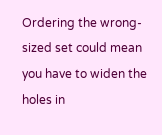Ordering the wrong-sized set could mean you have to widen the holes in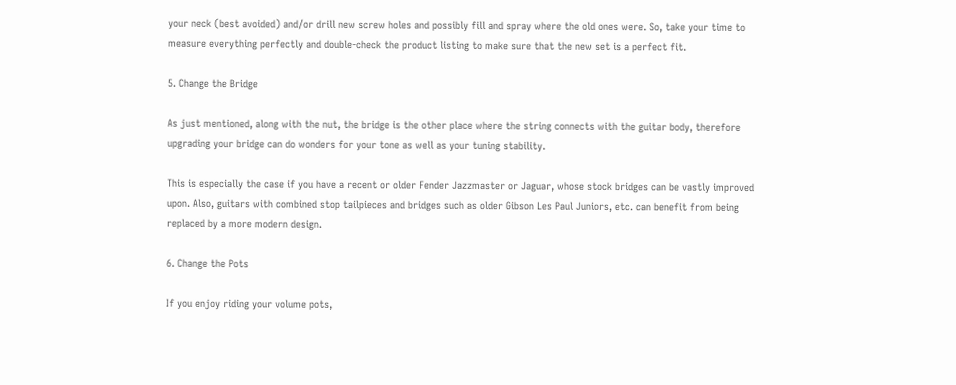your neck (best avoided) and/or drill new screw holes and possibly fill and spray where the old ones were. So, take your time to measure everything perfectly and double-check the product listing to make sure that the new set is a perfect fit.

5. Change the Bridge

As just mentioned, along with the nut, the bridge is the other place where the string connects with the guitar body, therefore upgrading your bridge can do wonders for your tone as well as your tuning stability.

This is especially the case if you have a recent or older Fender Jazzmaster or Jaguar, whose stock bridges can be vastly improved upon. Also, guitars with combined stop tailpieces and bridges such as older Gibson Les Paul Juniors, etc. can benefit from being replaced by a more modern design.

6. Change the Pots

If you enjoy riding your volume pots,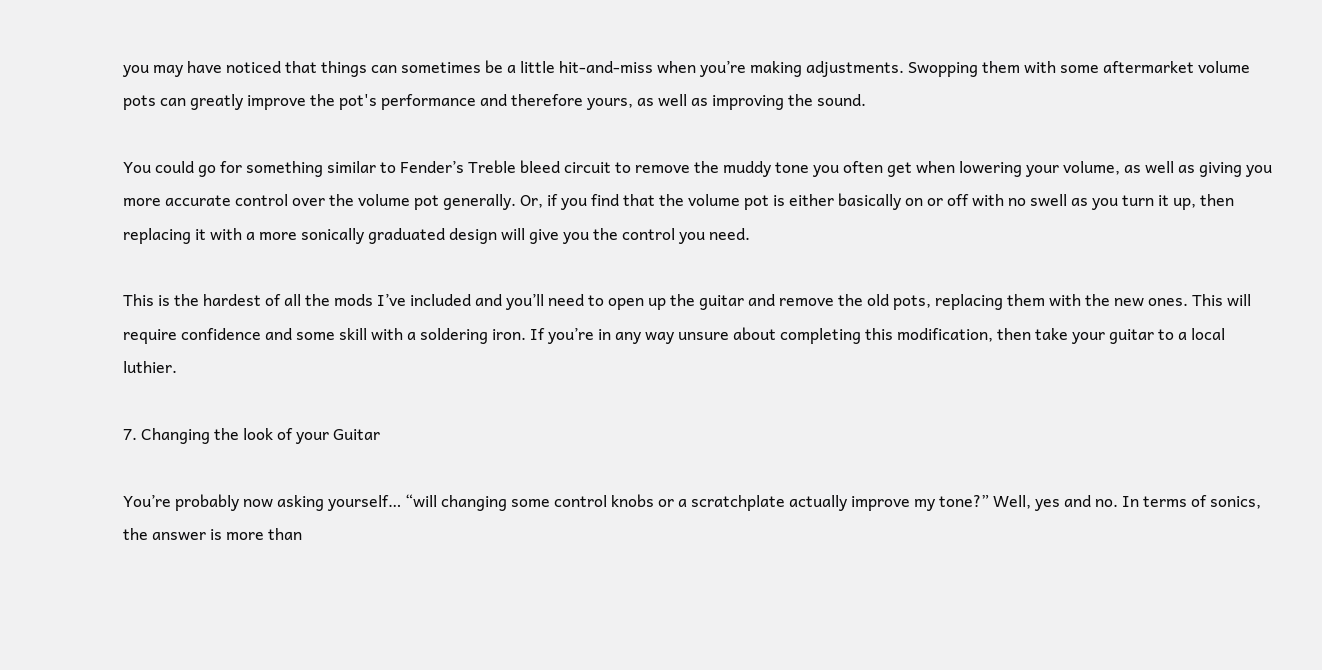you may have noticed that things can sometimes be a little hit-and-miss when you’re making adjustments. Swopping them with some aftermarket volume pots can greatly improve the pot's performance and therefore yours, as well as improving the sound.

You could go for something similar to Fender’s Treble bleed circuit to remove the muddy tone you often get when lowering your volume, as well as giving you more accurate control over the volume pot generally. Or, if you find that the volume pot is either basically on or off with no swell as you turn it up, then replacing it with a more sonically graduated design will give you the control you need.

This is the hardest of all the mods I’ve included and you’ll need to open up the guitar and remove the old pots, replacing them with the new ones. This will require confidence and some skill with a soldering iron. If you’re in any way unsure about completing this modification, then take your guitar to a local luthier.

7. Changing the look of your Guitar

You’re probably now asking yourself… “will changing some control knobs or a scratchplate actually improve my tone?” Well, yes and no. In terms of sonics, the answer is more than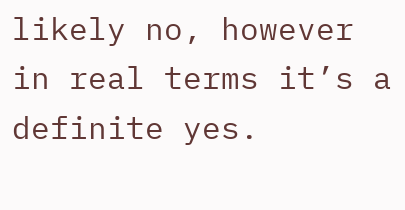likely no, however in real terms it’s a definite yes.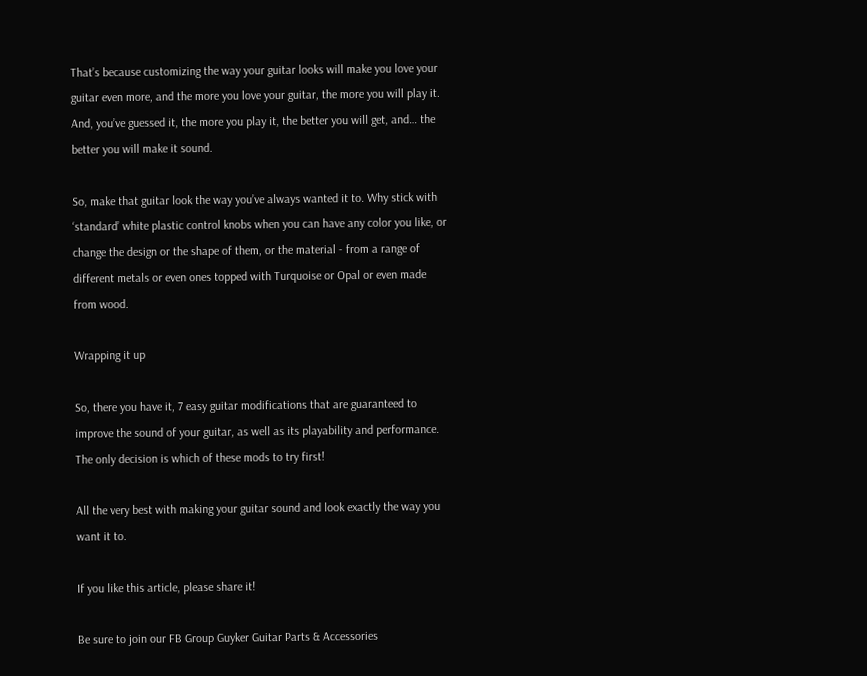That’s because customizing the way your guitar looks will make you love your guitar even more, and the more you love your guitar, the more you will play it. And, you’ve guessed it, the more you play it, the better you will get, and… the better you will make it sound.

So, make that guitar look the way you’ve always wanted it to. Why stick with ‘standard’ white plastic control knobs when you can have any color you like, or change the design or the shape of them, or the material - from a range of different metals or even ones topped with Turquoise or Opal or even made from wood.

Wrapping it up

So, there you have it, 7 easy guitar modifications that are guaranteed to improve the sound of your guitar, as well as its playability and performance. The only decision is which of these mods to try first!

All the very best with making your guitar sound and look exactly the way you want it to.

If you like this article, please share it!

Be sure to join our FB Group Guyker Guitar Parts & Accessories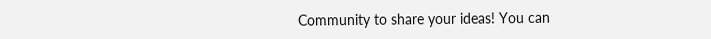Community to share your ideas! You can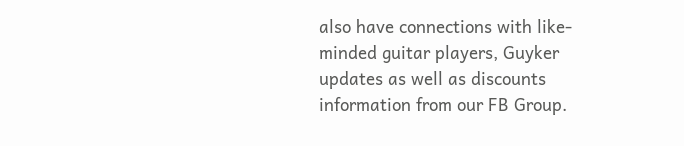also have connections with like-minded guitar players, Guyker updates as well as discounts information from our FB Group.